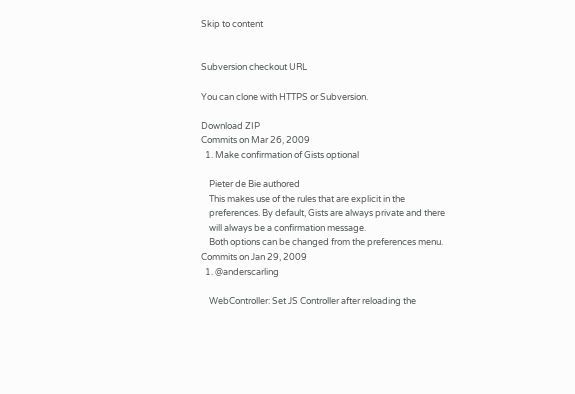Skip to content


Subversion checkout URL

You can clone with HTTPS or Subversion.

Download ZIP
Commits on Mar 26, 2009
  1. Make confirmation of Gists optional

    Pieter de Bie authored
    This makes use of the rules that are explicit in the
    preferences. By default, Gists are always private and there
    will always be a confirmation message.
    Both options can be changed from the preferences menu.
Commits on Jan 29, 2009
  1. @anderscarling

    WebController: Set JS Controller after reloading the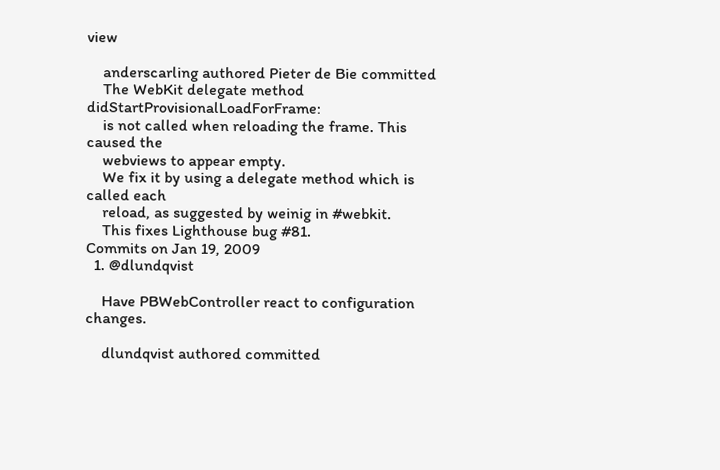view

    anderscarling authored Pieter de Bie committed
    The WebKit delegate method didStartProvisionalLoadForFrame:
    is not called when reloading the frame. This caused the
    webviews to appear empty.
    We fix it by using a delegate method which is called each
    reload, as suggested by weinig in #webkit.
    This fixes Lighthouse bug #81.
Commits on Jan 19, 2009
  1. @dlundqvist

    Have PBWebController react to configuration changes.

    dlundqvist authored committed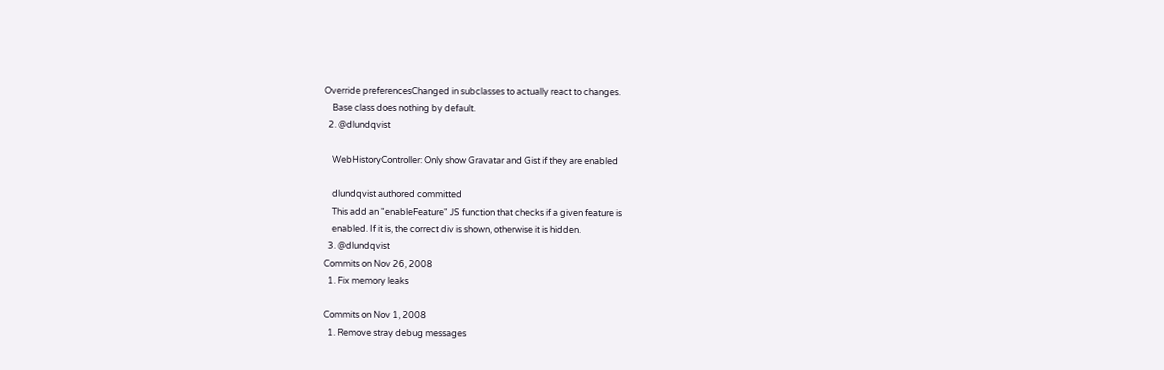Override preferencesChanged in subclasses to actually react to changes.
    Base class does nothing by default.
  2. @dlundqvist

    WebHistoryController: Only show Gravatar and Gist if they are enabled

    dlundqvist authored committed
    This add an "enableFeature" JS function that checks if a given feature is
    enabled. If it is, the correct div is shown, otherwise it is hidden.
  3. @dlundqvist
Commits on Nov 26, 2008
  1. Fix memory leaks

Commits on Nov 1, 2008
  1. Remove stray debug messages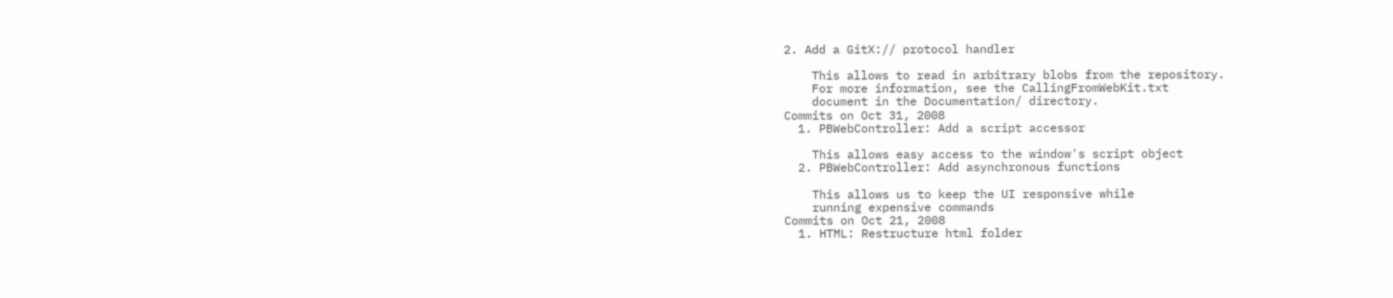2. Add a GitX:// protocol handler

    This allows to read in arbitrary blobs from the repository.
    For more information, see the CallingFromWebKit.txt
    document in the Documentation/ directory.
Commits on Oct 31, 2008
  1. PBWebController: Add a script accessor

    This allows easy access to the window's script object
  2. PBWebController: Add asynchronous functions

    This allows us to keep the UI responsive while
    running expensive commands
Commits on Oct 21, 2008
  1. HTML: Restructure html folder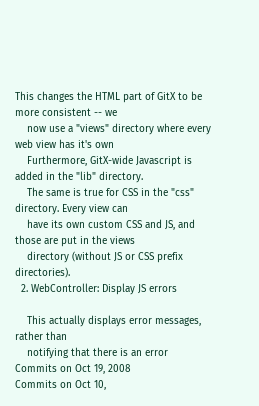This changes the HTML part of GitX to be more consistent -- we
    now use a "views" directory where every web view has it's own
    Furthermore, GitX-wide Javascript is added in the "lib" directory.
    The same is true for CSS in the "css" directory. Every view can
    have its own custom CSS and JS, and those are put in the views
    directory (without JS or CSS prefix directories).
  2. WebController: Display JS errors

    This actually displays error messages, rather than
    notifying that there is an error
Commits on Oct 19, 2008
Commits on Oct 10,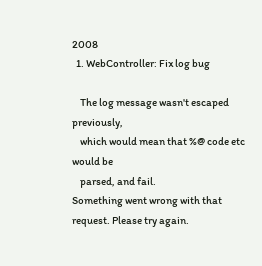2008
  1. WebController: Fix log bug

    The log message wasn't escaped previously,
    which would mean that %@ code etc would be
    parsed, and fail.
Something went wrong with that request. Please try again.